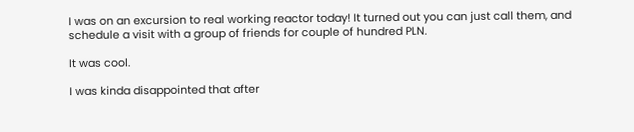I was on an excursion to real working reactor today! It turned out you can just call them, and schedule a visit with a group of friends for couple of hundred PLN.

It was cool.

I was kinda disappointed that after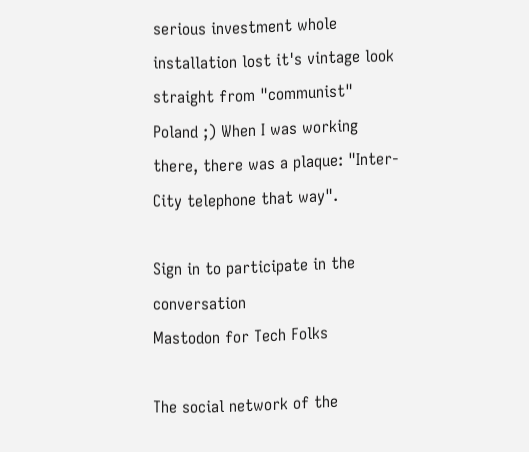serious investment whole installation lost it's vintage look straight from "communist" Poland ;) When I was working there, there was a plaque: "Inter-City telephone that way".

Sign in to participate in the conversation
Mastodon for Tech Folks

The social network of the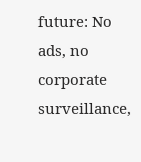future: No ads, no corporate surveillance,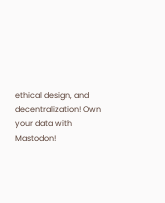ethical design, and decentralization! Own your data with Mastodon!